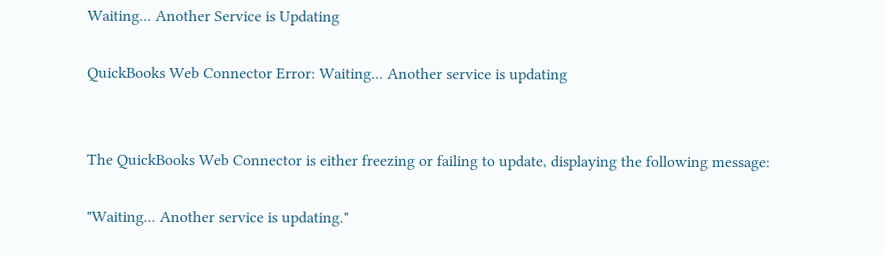Waiting... Another Service is Updating

QuickBooks Web Connector Error: Waiting... Another service is updating


The QuickBooks Web Connector is either freezing or failing to update, displaying the following message:

"Waiting... Another service is updating."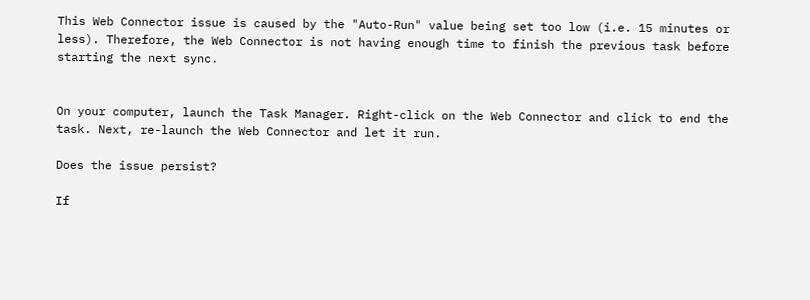This Web Connector issue is caused by the "Auto-Run" value being set too low (i.e. 15 minutes or less). Therefore, the Web Connector is not having enough time to finish the previous task before starting the next sync.


On your computer, launch the Task Manager. Right-click on the Web Connector and click to end the task. Next, re-launch the Web Connector and let it run.

Does the issue persist?

If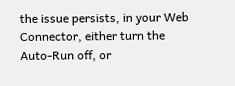the issue persists, in your Web Connector, either turn the Auto-Run off, or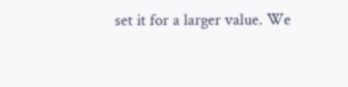set it for a larger value. We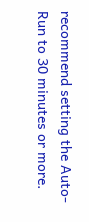recommend setting the Auto-Run to 30 minutes or more.